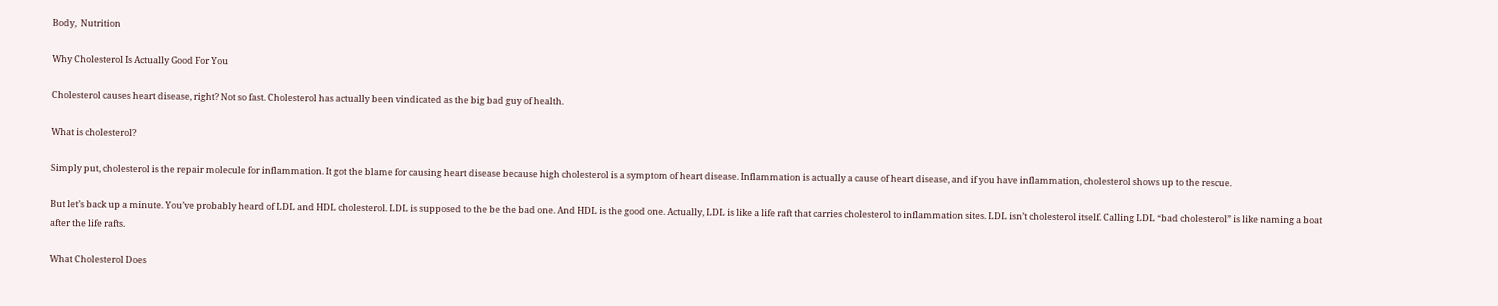Body,  Nutrition

Why Cholesterol Is Actually Good For You

Cholesterol causes heart disease, right? Not so fast. Cholesterol has actually been vindicated as the big bad guy of health.

What is cholesterol?

Simply put, cholesterol is the repair molecule for inflammation. It got the blame for causing heart disease because high cholesterol is a symptom of heart disease. Inflammation is actually a cause of heart disease, and if you have inflammation, cholesterol shows up to the rescue.

But let’s back up a minute. You’ve probably heard of LDL and HDL cholesterol. LDL is supposed to the be the bad one. And HDL is the good one. Actually, LDL is like a life raft that carries cholesterol to inflammation sites. LDL isn’t cholesterol itself. Calling LDL “bad cholesterol” is like naming a boat after the life rafts.

What Cholesterol Does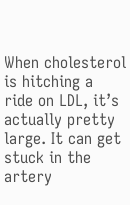When cholesterol is hitching a ride on LDL, it’s actually pretty large. It can get stuck in the artery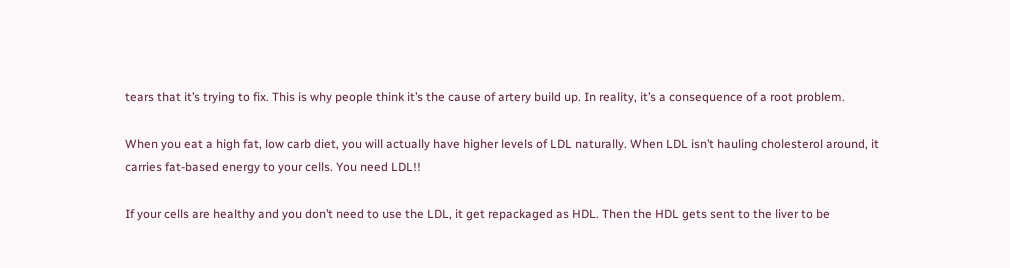tears that it’s trying to fix. This is why people think it’s the cause of artery build up. In reality, it’s a consequence of a root problem.

When you eat a high fat, low carb diet, you will actually have higher levels of LDL naturally. When LDL isn’t hauling cholesterol around, it carries fat-based energy to your cells. You need LDL!!

If your cells are healthy and you don’t need to use the LDL, it get repackaged as HDL. Then the HDL gets sent to the liver to be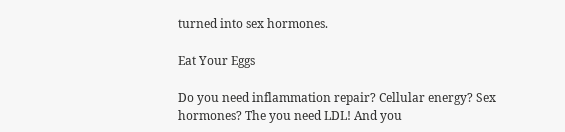turned into sex hormones.

Eat Your Eggs

Do you need inflammation repair? Cellular energy? Sex hormones? The you need LDL! And you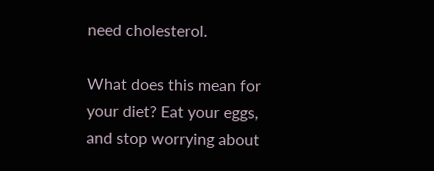need cholesterol.

What does this mean for your diet? Eat your eggs, and stop worrying about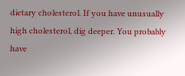dietary cholesterol. If you have unusually high cholesterol, dig deeper. You probably have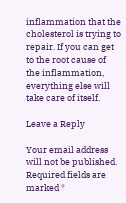inflammation that the cholesterol is trying to repair. If you can get to the root cause of the inflammation, everything else will take care of itself.

Leave a Reply

Your email address will not be published. Required fields are marked *